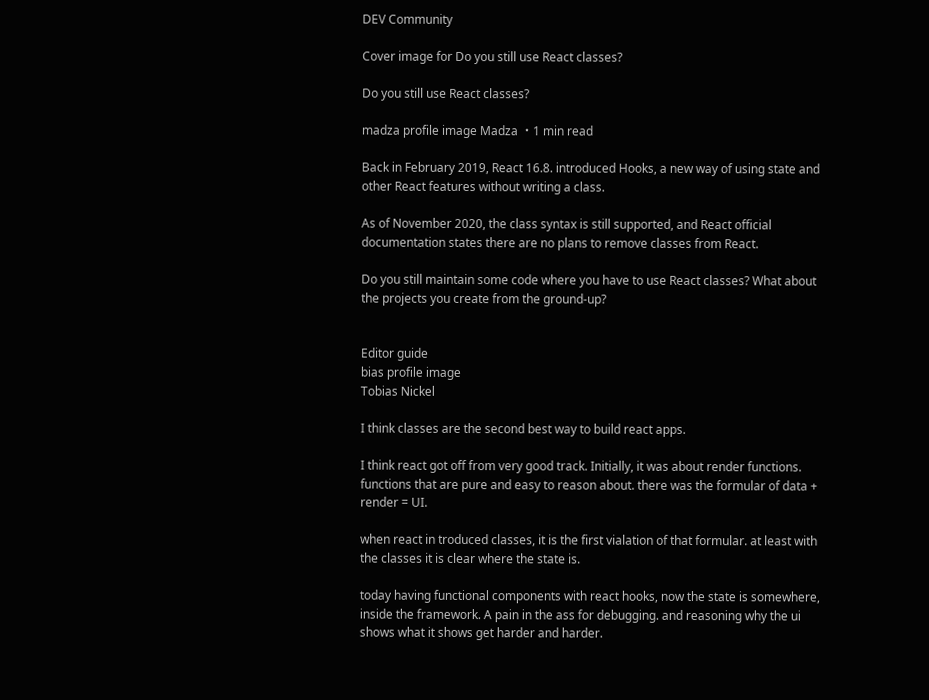DEV Community

Cover image for Do you still use React classes?

Do you still use React classes?

madza profile image Madza ・1 min read

Back in February 2019, React 16.8. introduced Hooks, a new way of using state and other React features without writing a class.

As of November 2020, the class syntax is still supported, and React official documentation states there are no plans to remove classes from React.

Do you still maintain some code where you have to use React classes? What about the projects you create from the ground-up?


Editor guide
bias profile image
Tobias Nickel

I think classes are the second best way to build react apps.

I think react got off from very good track. Initially, it was about render functions. functions that are pure and easy to reason about. there was the formular of data + render = UI.

when react in troduced classes, it is the first vialation of that formular. at least with the classes it is clear where the state is.

today having functional components with react hooks, now the state is somewhere, inside the framework. A pain in the ass for debugging. and reasoning why the ui shows what it shows get harder and harder.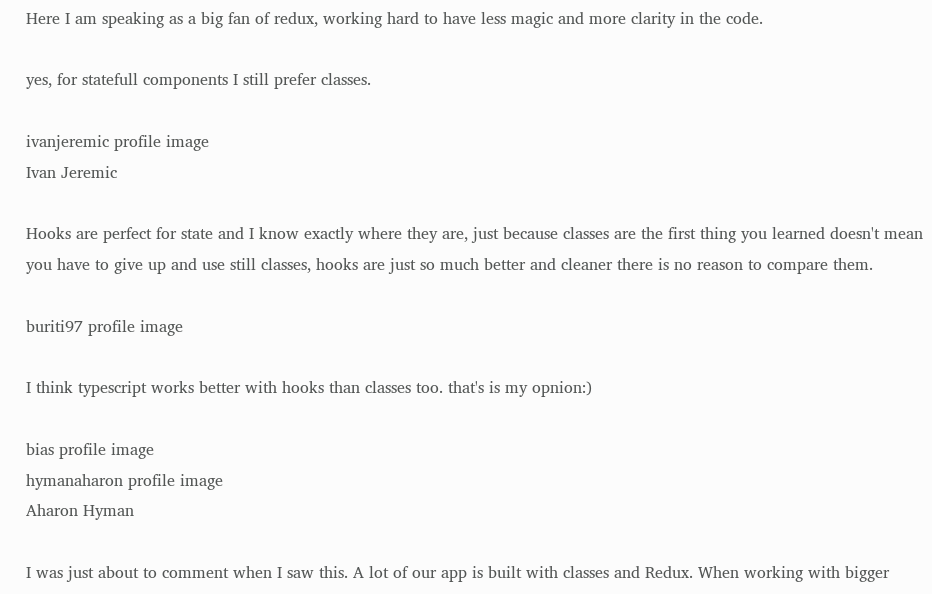Here I am speaking as a big fan of redux, working hard to have less magic and more clarity in the code.

yes, for statefull components I still prefer classes.

ivanjeremic profile image
Ivan Jeremic

Hooks are perfect for state and I know exactly where they are, just because classes are the first thing you learned doesn't mean you have to give up and use still classes, hooks are just so much better and cleaner there is no reason to compare them.

buriti97 profile image

I think typescript works better with hooks than classes too. that's is my opnion:)

bias profile image
hymanaharon profile image
Aharon Hyman

I was just about to comment when I saw this. A lot of our app is built with classes and Redux. When working with bigger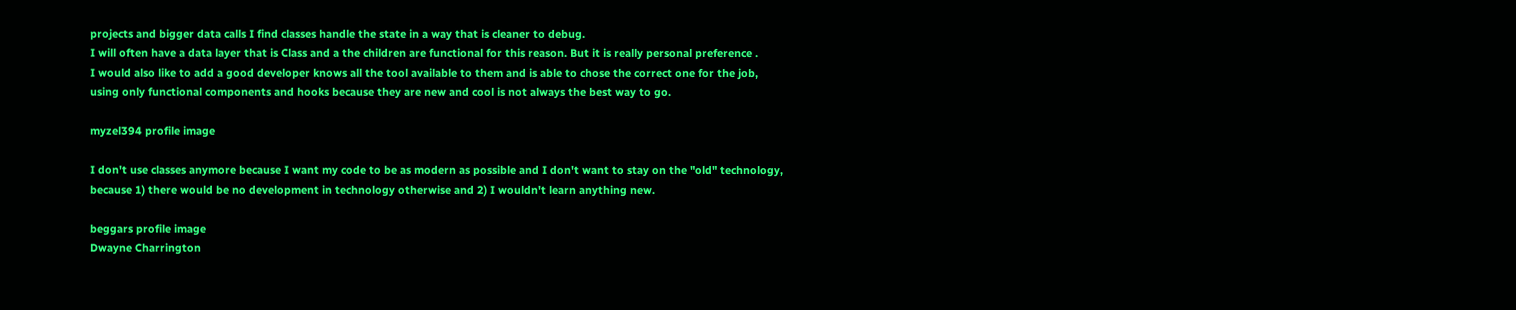projects and bigger data calls I find classes handle the state in a way that is cleaner to debug.
I will often have a data layer that is Class and a the children are functional for this reason. But it is really personal preference .
I would also like to add a good developer knows all the tool available to them and is able to chose the correct one for the job, using only functional components and hooks because they are new and cool is not always the best way to go.

myzel394 profile image

I don't use classes anymore because I want my code to be as modern as possible and I don't want to stay on the "old" technology, because 1) there would be no development in technology otherwise and 2) I wouldn't learn anything new.

beggars profile image
Dwayne Charrington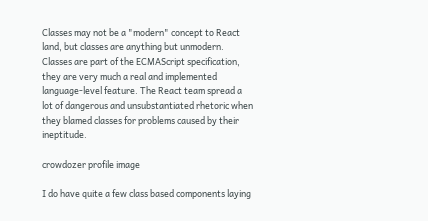Classes may not be a "modern" concept to React land, but classes are anything but unmodern. Classes are part of the ECMAScript specification, they are very much a real and implemented language-level feature. The React team spread a lot of dangerous and unsubstantiated rhetoric when they blamed classes for problems caused by their ineptitude.

crowdozer profile image

I do have quite a few class based components laying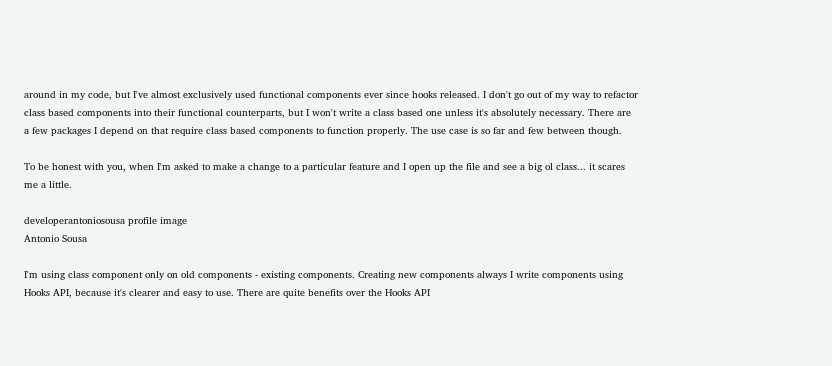around in my code, but I've almost exclusively used functional components ever since hooks released. I don't go out of my way to refactor class based components into their functional counterparts, but I won't write a class based one unless it's absolutely necessary. There are a few packages I depend on that require class based components to function properly. The use case is so far and few between though.

To be honest with you, when I'm asked to make a change to a particular feature and I open up the file and see a big ol class... it scares me a little.

developerantoniosousa profile image
Antonio Sousa

I'm using class component only on old components - existing components. Creating new components always I write components using Hooks API, because it's clearer and easy to use. There are quite benefits over the Hooks API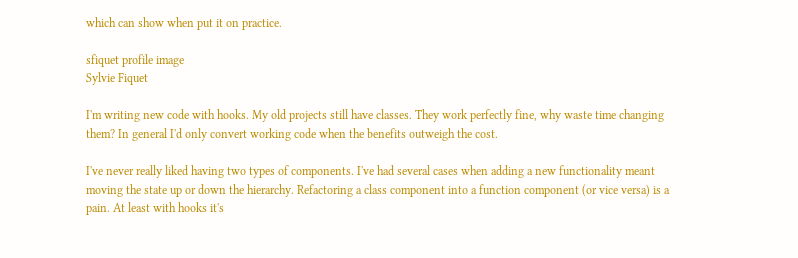which can show when put it on practice.

sfiquet profile image
Sylvie Fiquet

I'm writing new code with hooks. My old projects still have classes. They work perfectly fine, why waste time changing them? In general I'd only convert working code when the benefits outweigh the cost.

I've never really liked having two types of components. I've had several cases when adding a new functionality meant moving the state up or down the hierarchy. Refactoring a class component into a function component (or vice versa) is a pain. At least with hooks it's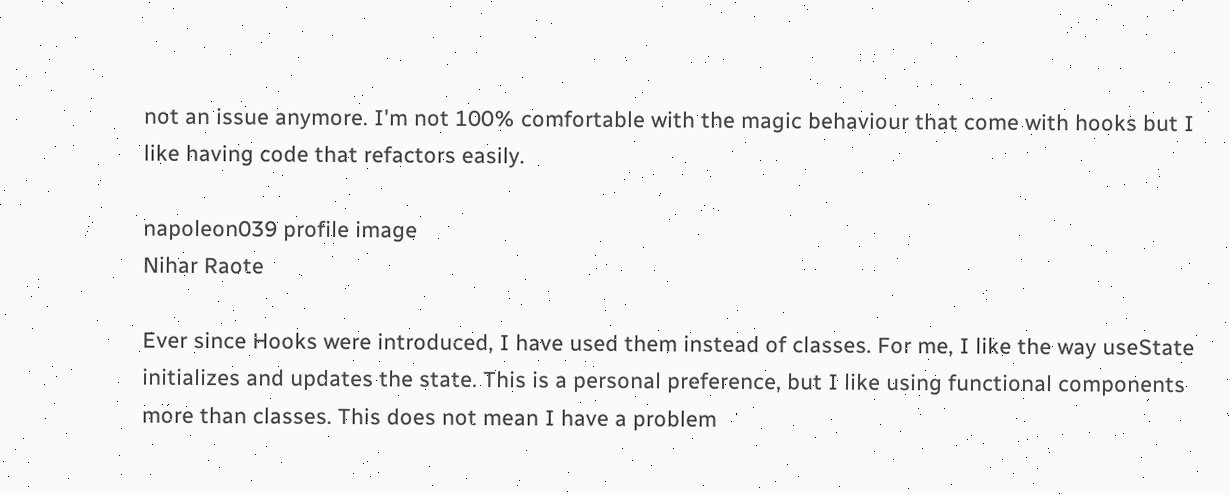not an issue anymore. I'm not 100% comfortable with the magic behaviour that come with hooks but I like having code that refactors easily.

napoleon039 profile image
Nihar Raote

Ever since Hooks were introduced, I have used them instead of classes. For me, I like the way useState initializes and updates the state. This is a personal preference, but I like using functional components more than classes. This does not mean I have a problem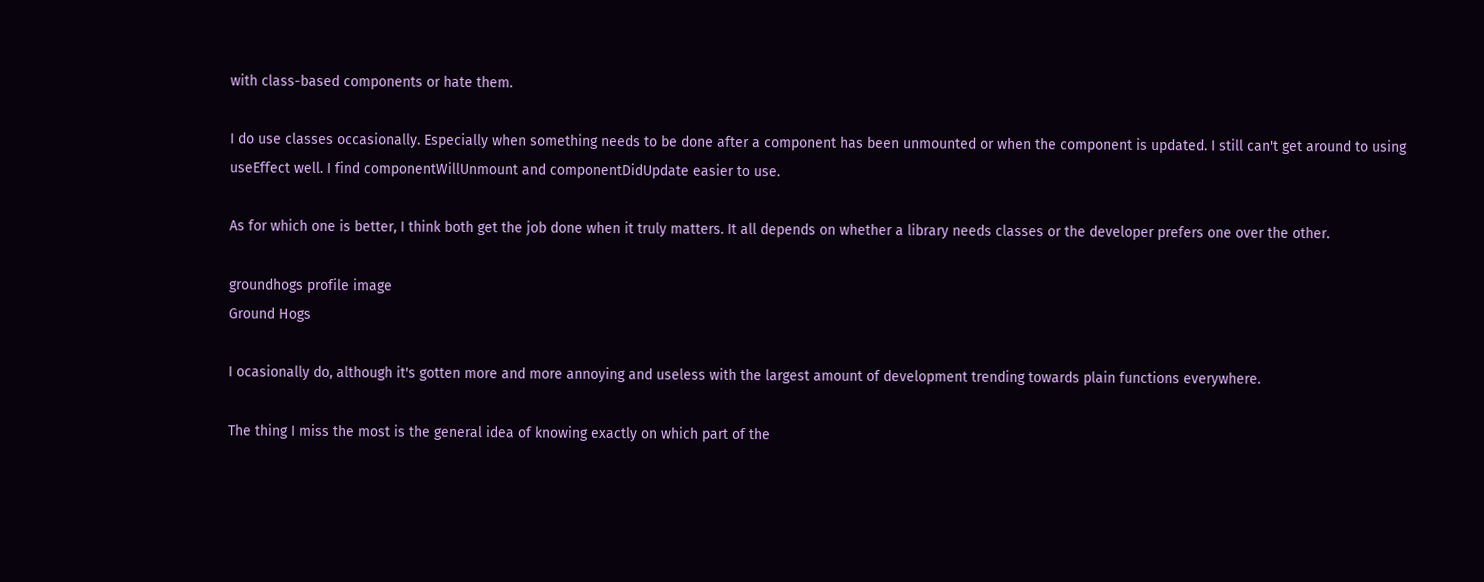with class-based components or hate them.

I do use classes occasionally. Especially when something needs to be done after a component has been unmounted or when the component is updated. I still can't get around to using useEffect well. I find componentWillUnmount and componentDidUpdate easier to use.

As for which one is better, I think both get the job done when it truly matters. It all depends on whether a library needs classes or the developer prefers one over the other.

groundhogs profile image
Ground Hogs

I ocasionally do, although it's gotten more and more annoying and useless with the largest amount of development trending towards plain functions everywhere.

The thing I miss the most is the general idea of knowing exactly on which part of the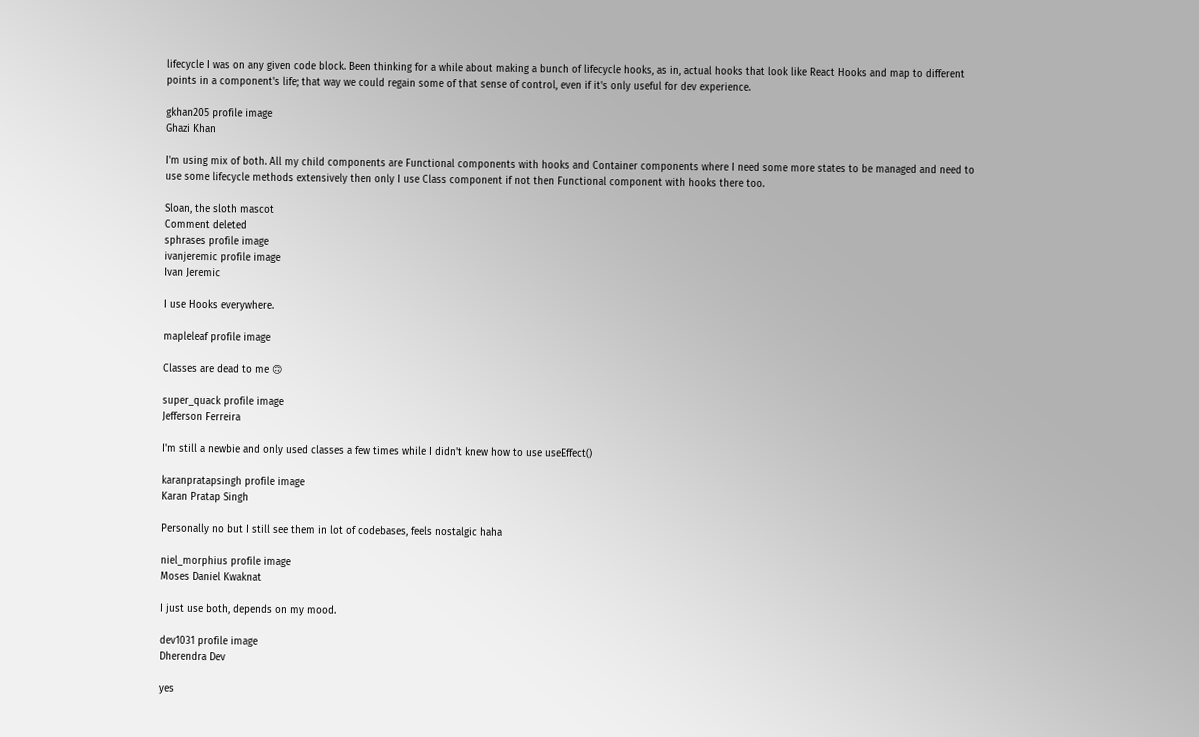lifecycle I was on any given code block. Been thinking for a while about making a bunch of lifecycle hooks, as in, actual hooks that look like React Hooks and map to different points in a component's life; that way we could regain some of that sense of control, even if it's only useful for dev experience.

gkhan205 profile image
Ghazi Khan

I'm using mix of both. All my child components are Functional components with hooks and Container components where I need some more states to be managed and need to use some lifecycle methods extensively then only I use Class component if not then Functional component with hooks there too.

Sloan, the sloth mascot
Comment deleted
sphrases profile image
ivanjeremic profile image
Ivan Jeremic

I use Hooks everywhere.

mapleleaf profile image

Classes are dead to me 🙃

super_quack profile image
Jefferson Ferreira

I'm still a newbie and only used classes a few times while I didn't knew how to use useEffect()

karanpratapsingh profile image
Karan Pratap Singh

Personally no but I still see them in lot of codebases, feels nostalgic haha

niel_morphius profile image
Moses Daniel Kwaknat

I just use both, depends on my mood.

dev1031 profile image
Dherendra Dev

yes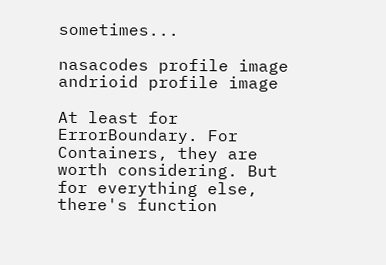sometimes...

nasacodes profile image
andrioid profile image

At least for ErrorBoundary. For Containers, they are worth considering. But for everything else, there's function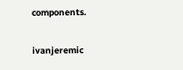components.

ivanjeremic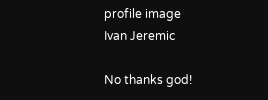profile image
Ivan Jeremic

No thanks god!